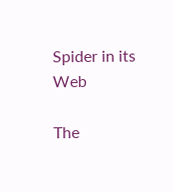Spider in its Web

The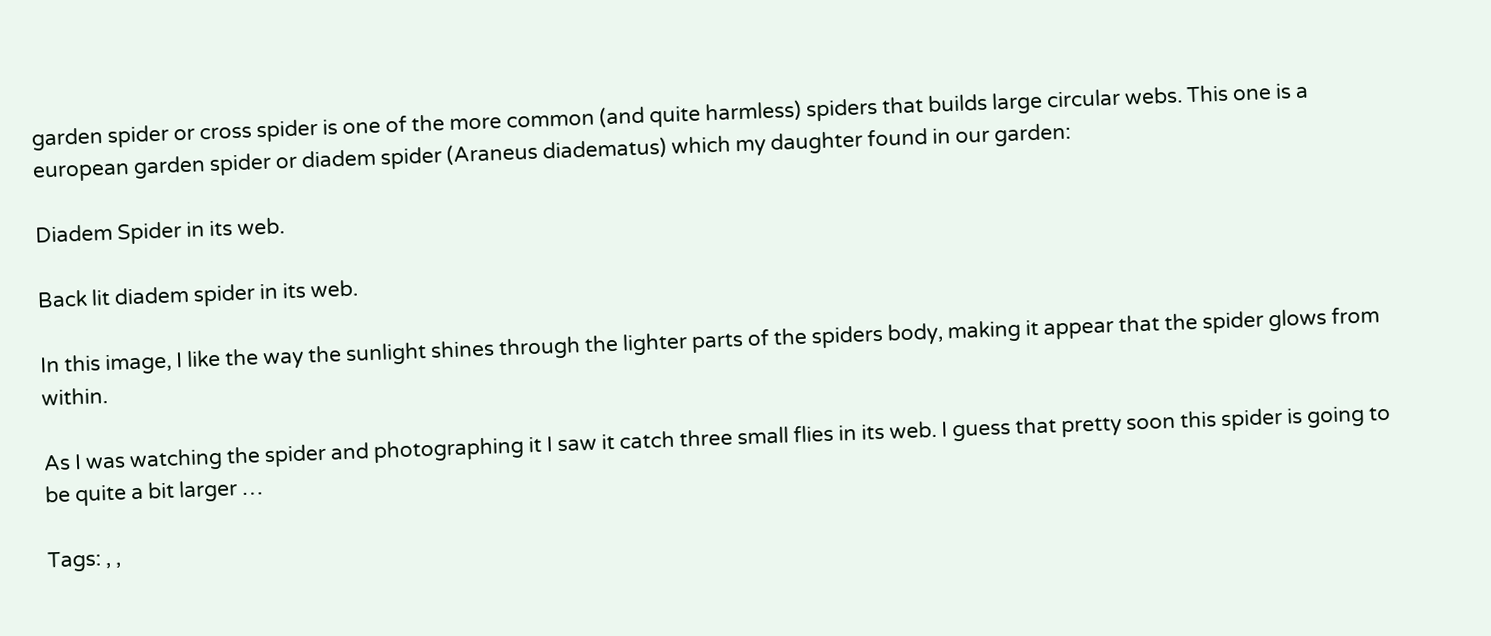garden spider or cross spider is one of the more common (and quite harmless) spiders that builds large circular webs. This one is a european garden spider or diadem spider (Araneus diadematus) which my daughter found in our garden:

Diadem Spider in its web.

Back lit diadem spider in its web.

In this image, I like the way the sunlight shines through the lighter parts of the spiders body, making it appear that the spider glows from within.

As I was watching the spider and photographing it I saw it catch three small flies in its web. I guess that pretty soon this spider is going to be quite a bit larger …

Tags: , ,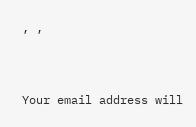, ,


Your email address will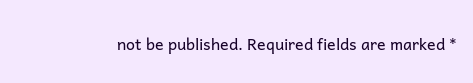not be published. Required fields are marked *